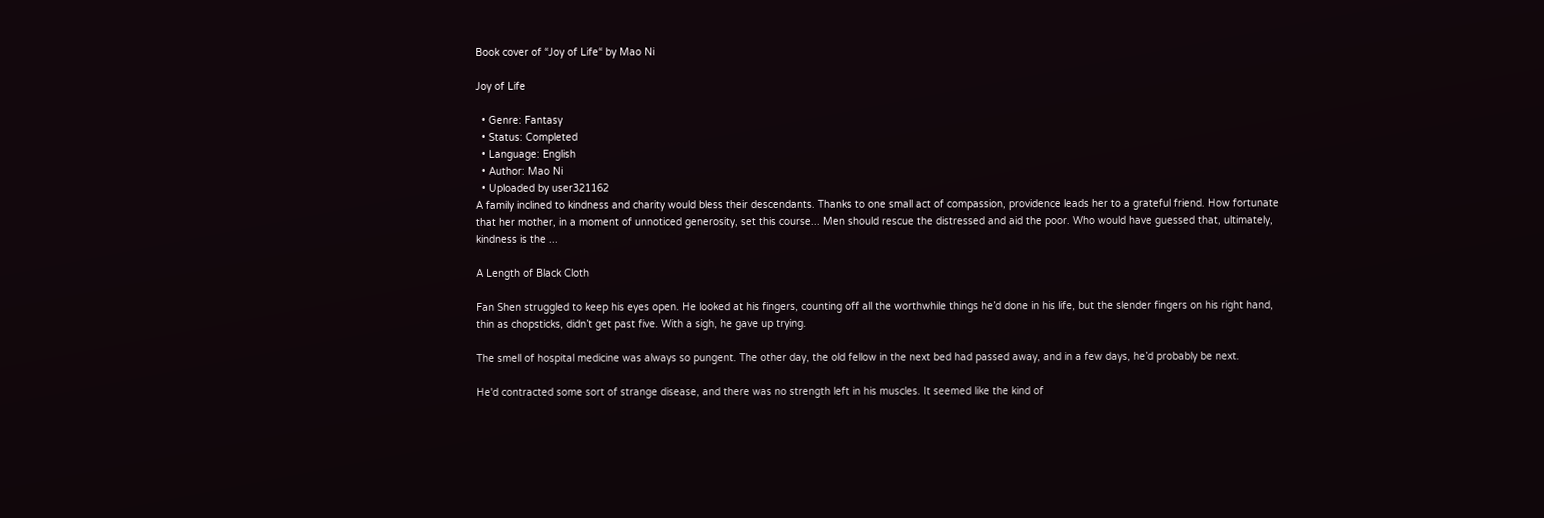Book cover of “Joy of Life“ by Mao Ni

Joy of Life

  • Genre: Fantasy
  • Status: Completed
  • Language: English
  • Author: Mao Ni
  • Uploaded by user321162
A family inclined to kindness and charity would bless their descendants. Thanks to one small act of compassion, providence leads her to a grateful friend. How fortunate that her mother, in a moment of unnoticed generosity, set this course... Men should rescue the distressed and aid the poor. Who would have guessed that, ultimately, kindness is the ...

A Length of Black Cloth

Fan Shen struggled to keep his eyes open. He looked at his fingers, counting off all the worthwhile things he’d done in his life, but the slender fingers on his right hand, thin as chopsticks, didn’t get past five. With a sigh, he gave up trying.

The smell of hospital medicine was always so pungent. The other day, the old fellow in the next bed had passed away, and in a few days, he’d probably be next.

He'd contracted some sort of strange disease, and there was no strength left in his muscles. It seemed like the kind of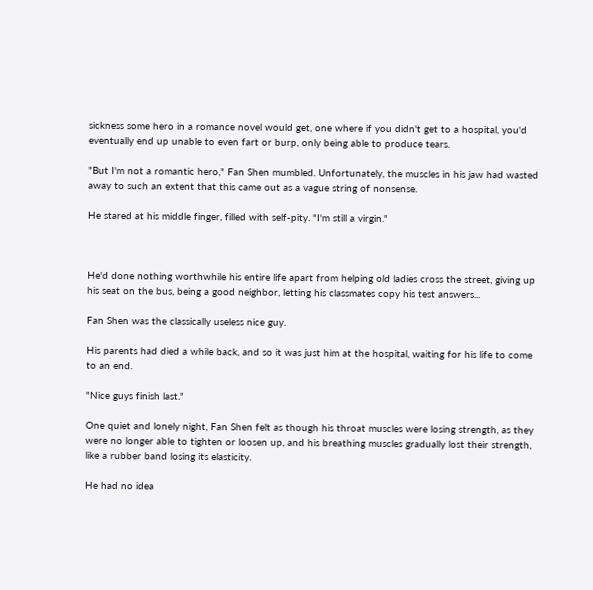sickness some hero in a romance novel would get, one where if you didn't get to a hospital, you'd eventually end up unable to even fart or burp, only being able to produce tears.

"But I'm not a romantic hero," Fan Shen mumbled. Unfortunately, the muscles in his jaw had wasted away to such an extent that this came out as a vague string of nonsense.

He stared at his middle finger, filled with self-pity. "I'm still a virgin."



He'd done nothing worthwhile his entire life apart from helping old ladies cross the street, giving up his seat on the bus, being a good neighbor, letting his classmates copy his test answers...

Fan Shen was the classically useless nice guy.

His parents had died a while back, and so it was just him at the hospital, waiting for his life to come to an end.

"Nice guys finish last."

One quiet and lonely night, Fan Shen felt as though his throat muscles were losing strength, as they were no longer able to tighten or loosen up, and his breathing muscles gradually lost their strength, like a rubber band losing its elasticity.

He had no idea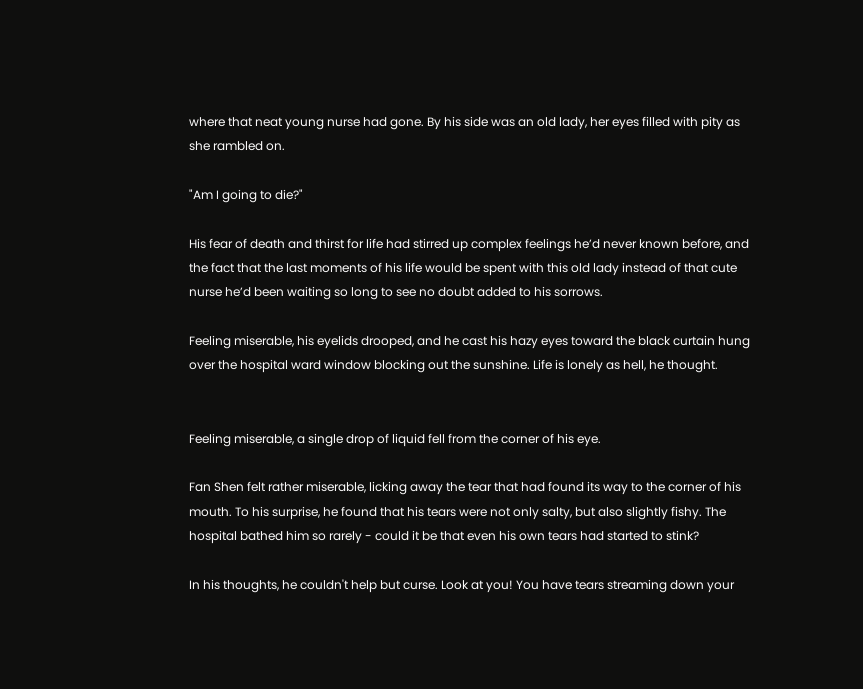where that neat young nurse had gone. By his side was an old lady, her eyes filled with pity as she rambled on.

"Am I going to die?"

His fear of death and thirst for life had stirred up complex feelings he’d never known before, and the fact that the last moments of his life would be spent with this old lady instead of that cute nurse he’d been waiting so long to see no doubt added to his sorrows.

Feeling miserable, his eyelids drooped, and he cast his hazy eyes toward the black curtain hung over the hospital ward window blocking out the sunshine. Life is lonely as hell, he thought.


Feeling miserable, a single drop of liquid fell from the corner of his eye.

Fan Shen felt rather miserable, licking away the tear that had found its way to the corner of his mouth. To his surprise, he found that his tears were not only salty, but also slightly fishy. The hospital bathed him so rarely - could it be that even his own tears had started to stink?

In his thoughts, he couldn't help but curse. Look at you! You have tears streaming down your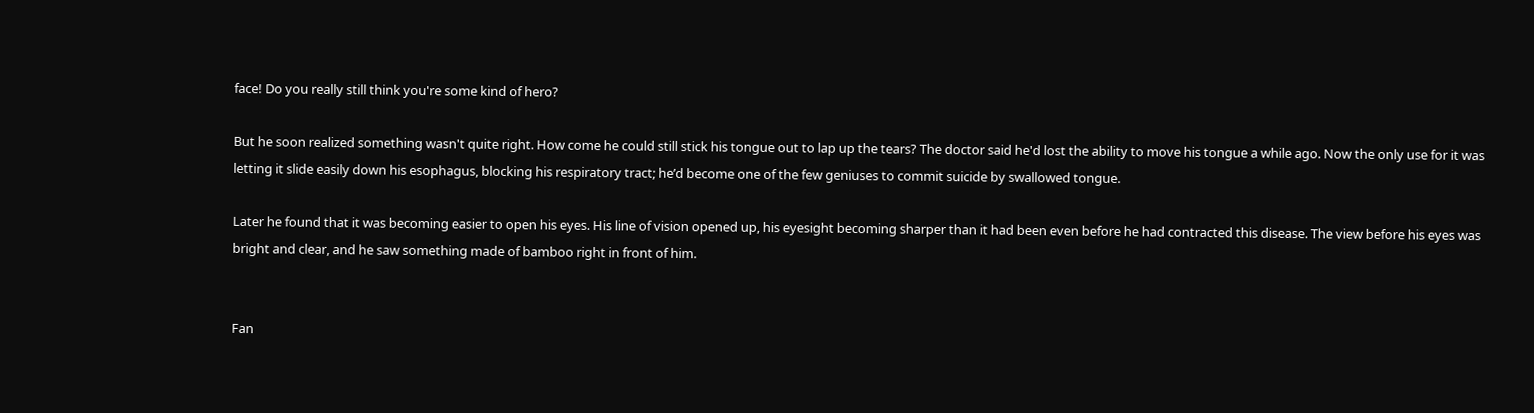face! Do you really still think you're some kind of hero?

But he soon realized something wasn't quite right. How come he could still stick his tongue out to lap up the tears? The doctor said he'd lost the ability to move his tongue a while ago. Now the only use for it was letting it slide easily down his esophagus, blocking his respiratory tract; he’d become one of the few geniuses to commit suicide by swallowed tongue.

Later he found that it was becoming easier to open his eyes. His line of vision opened up, his eyesight becoming sharper than it had been even before he had contracted this disease. The view before his eyes was bright and clear, and he saw something made of bamboo right in front of him.


Fan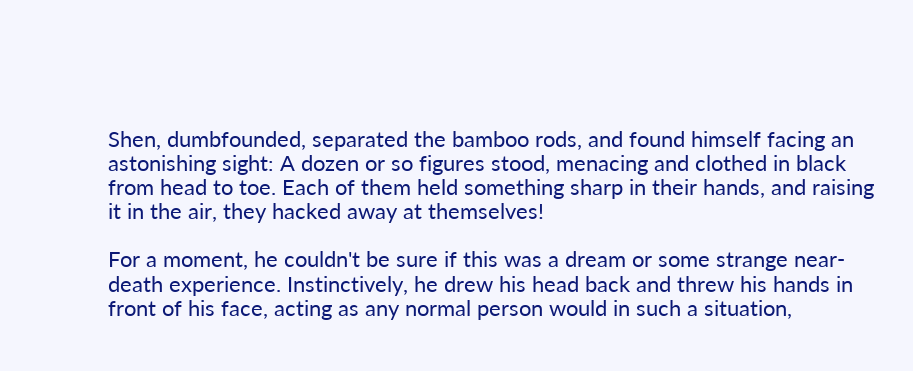Shen, dumbfounded, separated the bamboo rods, and found himself facing an astonishing sight: A dozen or so figures stood, menacing and clothed in black from head to toe. Each of them held something sharp in their hands, and raising it in the air, they hacked away at themselves!

For a moment, he couldn't be sure if this was a dream or some strange near-death experience. Instinctively, he drew his head back and threw his hands in front of his face, acting as any normal person would in such a situation,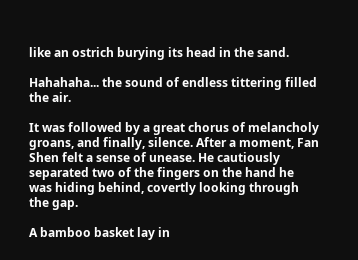like an ostrich burying its head in the sand.

Hahahaha... the sound of endless tittering filled the air.

It was followed by a great chorus of melancholy groans, and finally, silence. After a moment, Fan Shen felt a sense of unease. He cautiously separated two of the fingers on the hand he was hiding behind, covertly looking through the gap.

A bamboo basket lay in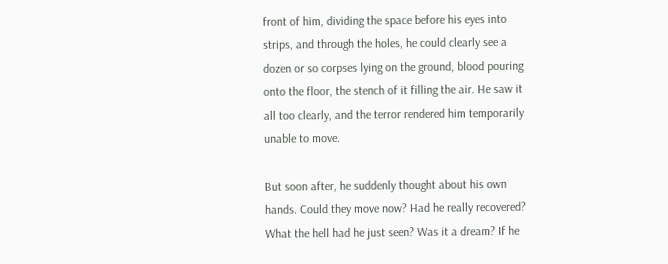front of him, dividing the space before his eyes into strips, and through the holes, he could clearly see a dozen or so corpses lying on the ground, blood pouring onto the floor, the stench of it filling the air. He saw it all too clearly, and the terror rendered him temporarily unable to move.

But soon after, he suddenly thought about his own hands. Could they move now? Had he really recovered? What the hell had he just seen? Was it a dream? If he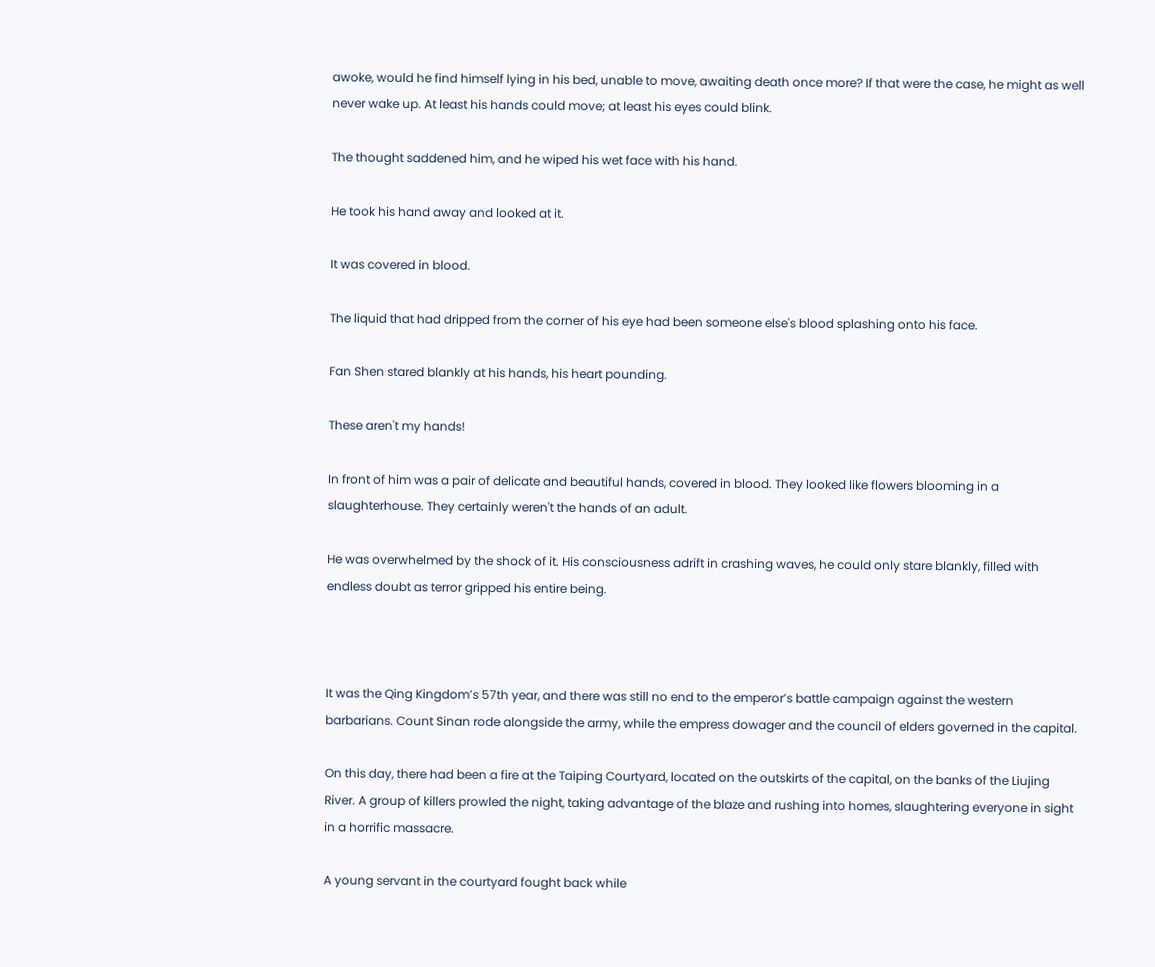awoke, would he find himself lying in his bed, unable to move, awaiting death once more? If that were the case, he might as well never wake up. At least his hands could move; at least his eyes could blink.

The thought saddened him, and he wiped his wet face with his hand.

He took his hand away and looked at it.

It was covered in blood.

The liquid that had dripped from the corner of his eye had been someone else's blood splashing onto his face.

Fan Shen stared blankly at his hands, his heart pounding.

These aren't my hands!

In front of him was a pair of delicate and beautiful hands, covered in blood. They looked like flowers blooming in a slaughterhouse. They certainly weren't the hands of an adult.

He was overwhelmed by the shock of it. His consciousness adrift in crashing waves, he could only stare blankly, filled with endless doubt as terror gripped his entire being.



It was the Qing Kingdom’s 57th year, and there was still no end to the emperor’s battle campaign against the western barbarians. Count Sinan rode alongside the army, while the empress dowager and the council of elders governed in the capital.

On this day, there had been a fire at the Taiping Courtyard, located on the outskirts of the capital, on the banks of the Liujing River. A group of killers prowled the night, taking advantage of the blaze and rushing into homes, slaughtering everyone in sight in a horrific massacre.

A young servant in the courtyard fought back while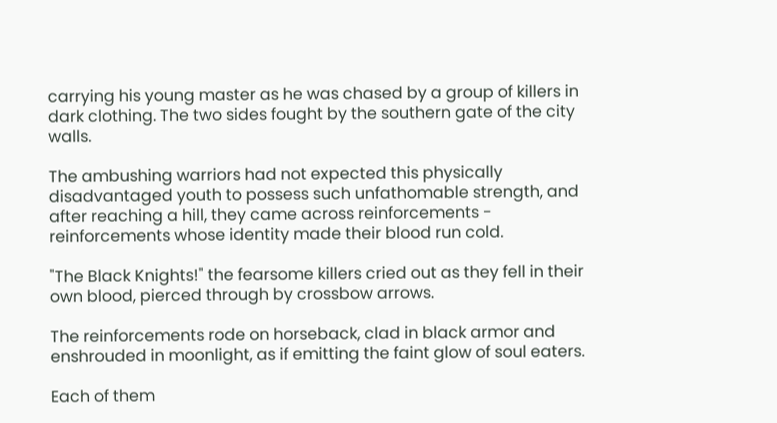carrying his young master as he was chased by a group of killers in dark clothing. The two sides fought by the southern gate of the city walls.

The ambushing warriors had not expected this physically disadvantaged youth to possess such unfathomable strength, and after reaching a hill, they came across reinforcements - reinforcements whose identity made their blood run cold.

"The Black Knights!" the fearsome killers cried out as they fell in their own blood, pierced through by crossbow arrows.

The reinforcements rode on horseback, clad in black armor and enshrouded in moonlight, as if emitting the faint glow of soul eaters.

Each of them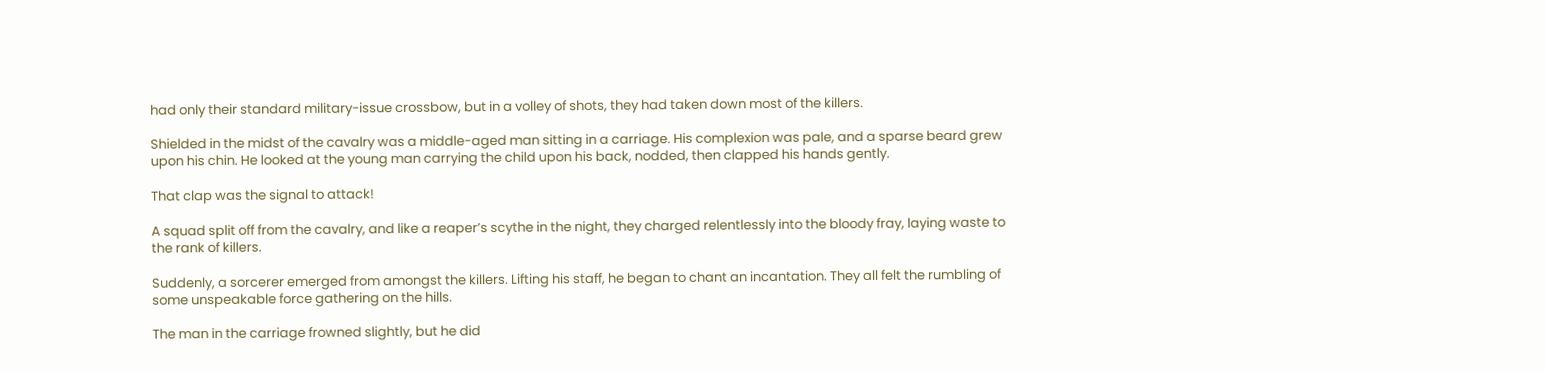had only their standard military-issue crossbow, but in a volley of shots, they had taken down most of the killers.

Shielded in the midst of the cavalry was a middle-aged man sitting in a carriage. His complexion was pale, and a sparse beard grew upon his chin. He looked at the young man carrying the child upon his back, nodded, then clapped his hands gently.

That clap was the signal to attack!

A squad split off from the cavalry, and like a reaper’s scythe in the night, they charged relentlessly into the bloody fray, laying waste to the rank of killers.

Suddenly, a sorcerer emerged from amongst the killers. Lifting his staff, he began to chant an incantation. They all felt the rumbling of some unspeakable force gathering on the hills.

The man in the carriage frowned slightly, but he did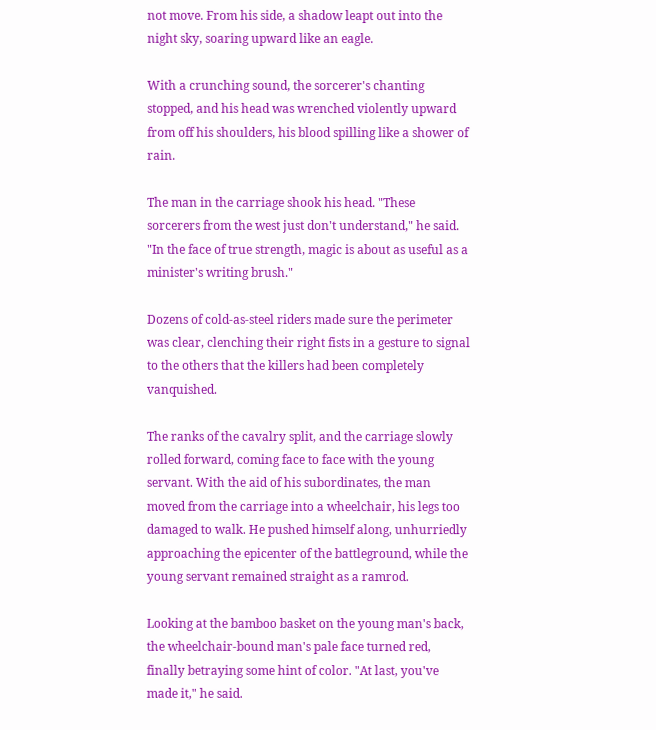not move. From his side, a shadow leapt out into the night sky, soaring upward like an eagle.

With a crunching sound, the sorcerer's chanting stopped, and his head was wrenched violently upward from off his shoulders, his blood spilling like a shower of rain.

The man in the carriage shook his head. "These sorcerers from the west just don't understand," he said. "In the face of true strength, magic is about as useful as a minister's writing brush."

Dozens of cold-as-steel riders made sure the perimeter was clear, clenching their right fists in a gesture to signal to the others that the killers had been completely vanquished.

The ranks of the cavalry split, and the carriage slowly rolled forward, coming face to face with the young servant. With the aid of his subordinates, the man moved from the carriage into a wheelchair, his legs too damaged to walk. He pushed himself along, unhurriedly approaching the epicenter of the battleground, while the young servant remained straight as a ramrod.

Looking at the bamboo basket on the young man's back, the wheelchair-bound man's pale face turned red, finally betraying some hint of color. "At last, you've made it," he said.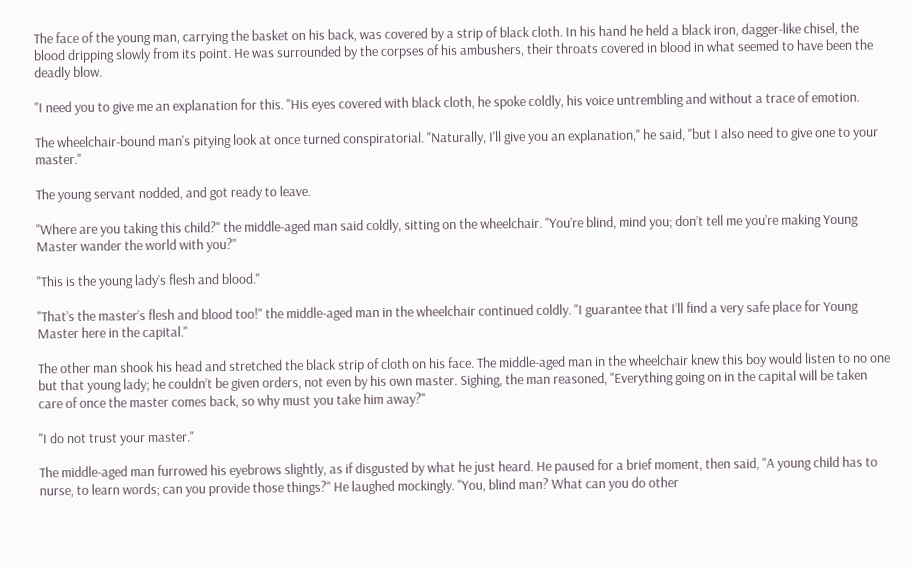The face of the young man, carrying the basket on his back, was covered by a strip of black cloth. In his hand he held a black iron, dagger-like chisel, the blood dripping slowly from its point. He was surrounded by the corpses of his ambushers, their throats covered in blood in what seemed to have been the deadly blow.

"I need you to give me an explanation for this. "His eyes covered with black cloth, he spoke coldly, his voice untrembling and without a trace of emotion.

The wheelchair-bound man's pitying look at once turned conspiratorial. "Naturally, I'll give you an explanation," he said, "but I also need to give one to your master."

The young servant nodded, and got ready to leave.

"Where are you taking this child?" the middle-aged man said coldly, sitting on the wheelchair. "You’re blind, mind you; don’t tell me you’re making Young Master wander the world with you?"

"This is the young lady’s flesh and blood."

"That’s the master’s flesh and blood too!" the middle-aged man in the wheelchair continued coldly. "I guarantee that I’ll find a very safe place for Young Master here in the capital."

The other man shook his head and stretched the black strip of cloth on his face. The middle-aged man in the wheelchair knew this boy would listen to no one but that young lady; he couldn’t be given orders, not even by his own master. Sighing, the man reasoned, "Everything going on in the capital will be taken care of once the master comes back, so why must you take him away?"

"I do not trust your master."

The middle-aged man furrowed his eyebrows slightly, as if disgusted by what he just heard. He paused for a brief moment, then said, "A young child has to nurse, to learn words; can you provide those things?" He laughed mockingly. "You, blind man? What can you do other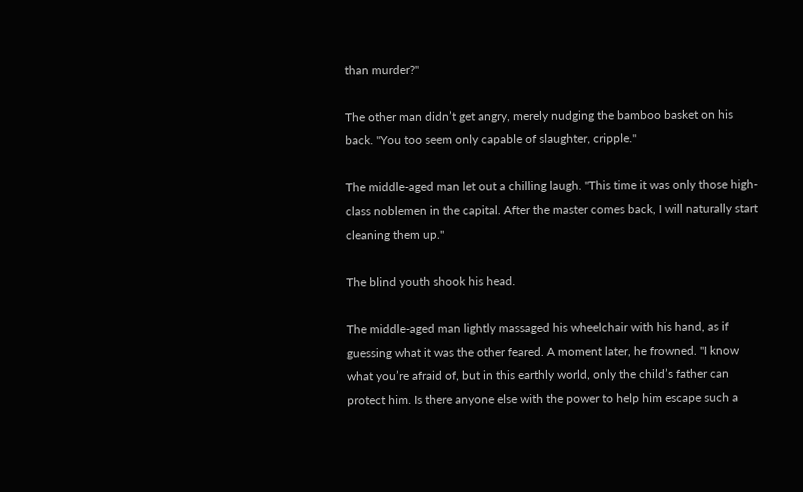than murder?"

The other man didn’t get angry, merely nudging the bamboo basket on his back. "You too seem only capable of slaughter, cripple."

The middle-aged man let out a chilling laugh. "This time it was only those high-class noblemen in the capital. After the master comes back, I will naturally start cleaning them up."

The blind youth shook his head.

The middle-aged man lightly massaged his wheelchair with his hand, as if guessing what it was the other feared. A moment later, he frowned. "I know what you’re afraid of, but in this earthly world, only the child’s father can protect him. Is there anyone else with the power to help him escape such a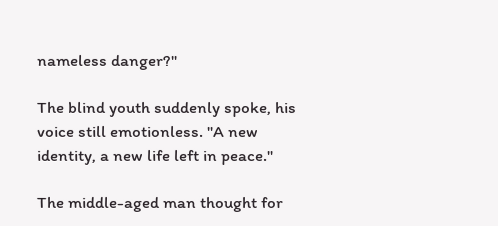nameless danger?"

The blind youth suddenly spoke, his voice still emotionless. "A new identity, a new life left in peace."

The middle-aged man thought for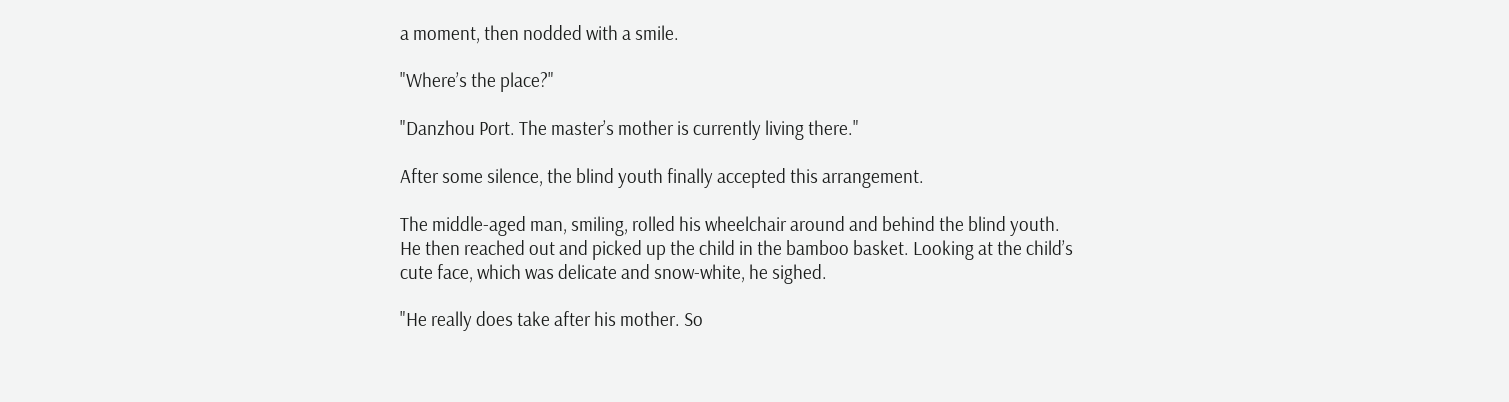a moment, then nodded with a smile.

"Where’s the place?"

"Danzhou Port. The master’s mother is currently living there."

After some silence, the blind youth finally accepted this arrangement.

The middle-aged man, smiling, rolled his wheelchair around and behind the blind youth. He then reached out and picked up the child in the bamboo basket. Looking at the child’s cute face, which was delicate and snow-white, he sighed.

"He really does take after his mother. So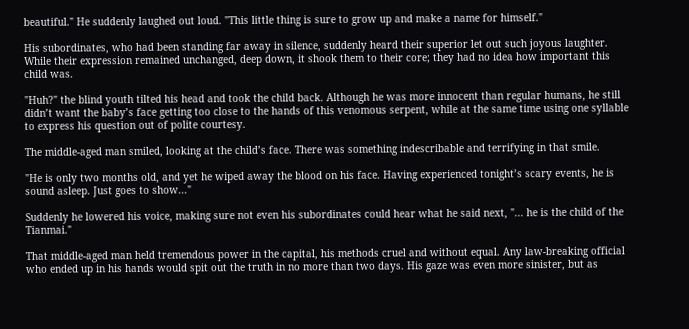beautiful." He suddenly laughed out loud. "This little thing is sure to grow up and make a name for himself."

His subordinates, who had been standing far away in silence, suddenly heard their superior let out such joyous laughter. While their expression remained unchanged, deep down, it shook them to their core; they had no idea how important this child was.

"Huh?" the blind youth tilted his head and took the child back. Although he was more innocent than regular humans, he still didn’t want the baby’s face getting too close to the hands of this venomous serpent, while at the same time using one syllable to express his question out of polite courtesy.

The middle-aged man smiled, looking at the child’s face. There was something indescribable and terrifying in that smile.

"He is only two months old, and yet he wiped away the blood on his face. Having experienced tonight’s scary events, he is sound asleep. Just goes to show..."

Suddenly he lowered his voice, making sure not even his subordinates could hear what he said next, "... he is the child of the Tianmai."

That middle-aged man held tremendous power in the capital, his methods cruel and without equal. Any law-breaking official who ended up in his hands would spit out the truth in no more than two days. His gaze was even more sinister, but as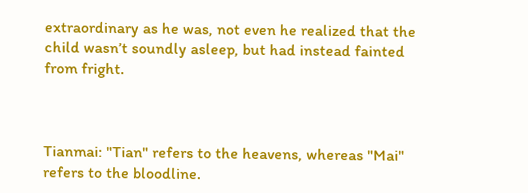extraordinary as he was, not even he realized that the child wasn’t soundly asleep, but had instead fainted from fright.



Tianmai: "Tian" refers to the heavens, whereas "Mai" refers to the bloodline.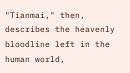"Tianmai," then, describes the heavenly bloodline left in the human world,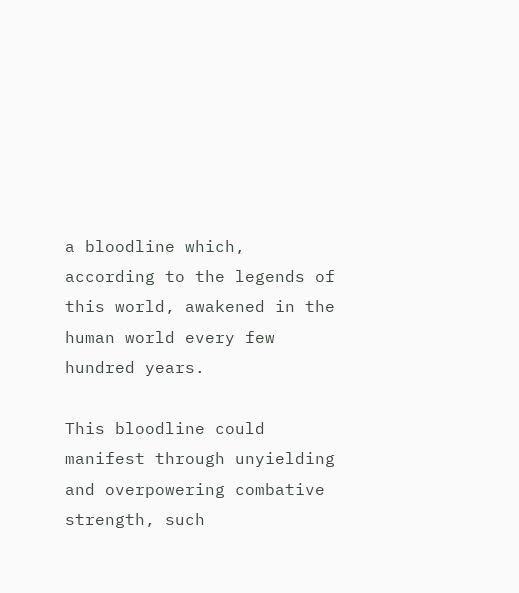a bloodline which, according to the legends of this world, awakened in the human world every few hundred years.

This bloodline could manifest through unyielding and overpowering combative strength, such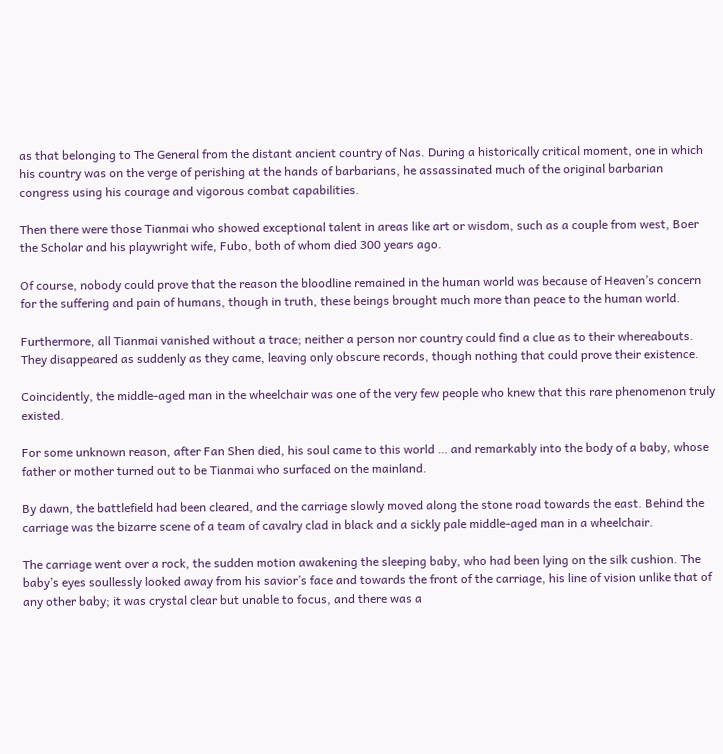as that belonging to The General from the distant ancient country of Nas. During a historically critical moment, one in which his country was on the verge of perishing at the hands of barbarians, he assassinated much of the original barbarian congress using his courage and vigorous combat capabilities.

Then there were those Tianmai who showed exceptional talent in areas like art or wisdom, such as a couple from west, Boer the Scholar and his playwright wife, Fubo, both of whom died 300 years ago.

Of course, nobody could prove that the reason the bloodline remained in the human world was because of Heaven’s concern for the suffering and pain of humans, though in truth, these beings brought much more than peace to the human world.

Furthermore, all Tianmai vanished without a trace; neither a person nor country could find a clue as to their whereabouts. They disappeared as suddenly as they came, leaving only obscure records, though nothing that could prove their existence.

Coincidently, the middle-aged man in the wheelchair was one of the very few people who knew that this rare phenomenon truly existed.

For some unknown reason, after Fan Shen died, his soul came to this world … and remarkably into the body of a baby, whose father or mother turned out to be Tianmai who surfaced on the mainland.

By dawn, the battlefield had been cleared, and the carriage slowly moved along the stone road towards the east. Behind the carriage was the bizarre scene of a team of cavalry clad in black and a sickly pale middle-aged man in a wheelchair.

The carriage went over a rock, the sudden motion awakening the sleeping baby, who had been lying on the silk cushion. The baby’s eyes soullessly looked away from his savior’s face and towards the front of the carriage, his line of vision unlike that of any other baby; it was crystal clear but unable to focus, and there was a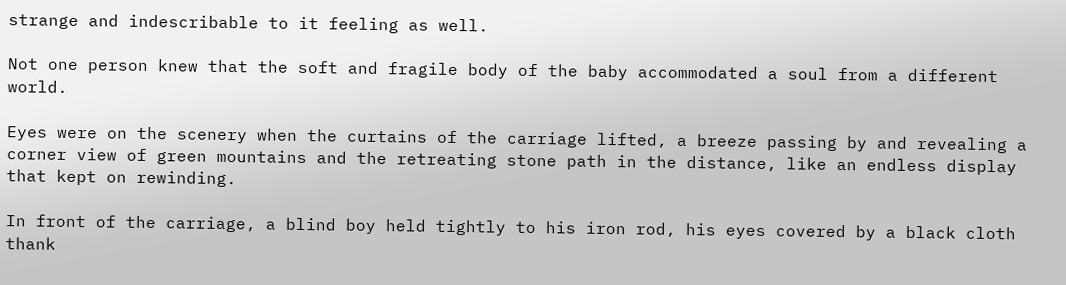strange and indescribable to it feeling as well.

Not one person knew that the soft and fragile body of the baby accommodated a soul from a different world.

Eyes were on the scenery when the curtains of the carriage lifted, a breeze passing by and revealing a corner view of green mountains and the retreating stone path in the distance, like an endless display that kept on rewinding.

In front of the carriage, a blind boy held tightly to his iron rod, his eyes covered by a black cloth thank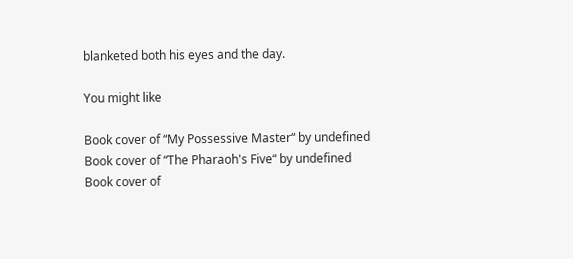blanketed both his eyes and the day.

You might like

Book cover of “My Possessive Master“ by undefined
Book cover of “The Pharaoh's Five“ by undefined
Book cover of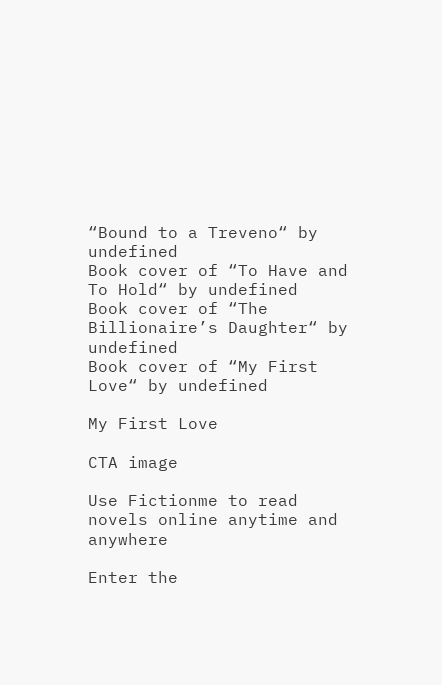“Bound to a Treveno“ by undefined
Book cover of “To Have and To Hold“ by undefined
Book cover of “The Billionaire’s Daughter“ by undefined
Book cover of “My First Love“ by undefined

My First Love

CTA image

Use Fictionme to read novels online anytime and anywhere

Enter the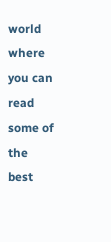world where you can read some of the best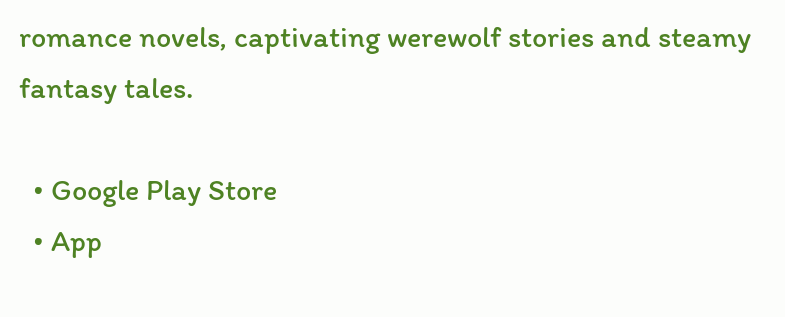romance novels, captivating werewolf stories and steamy fantasy tales.

  • Google Play Store
  • App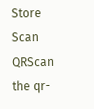Store
Scan QRScan the qr-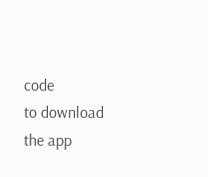code
to download the app